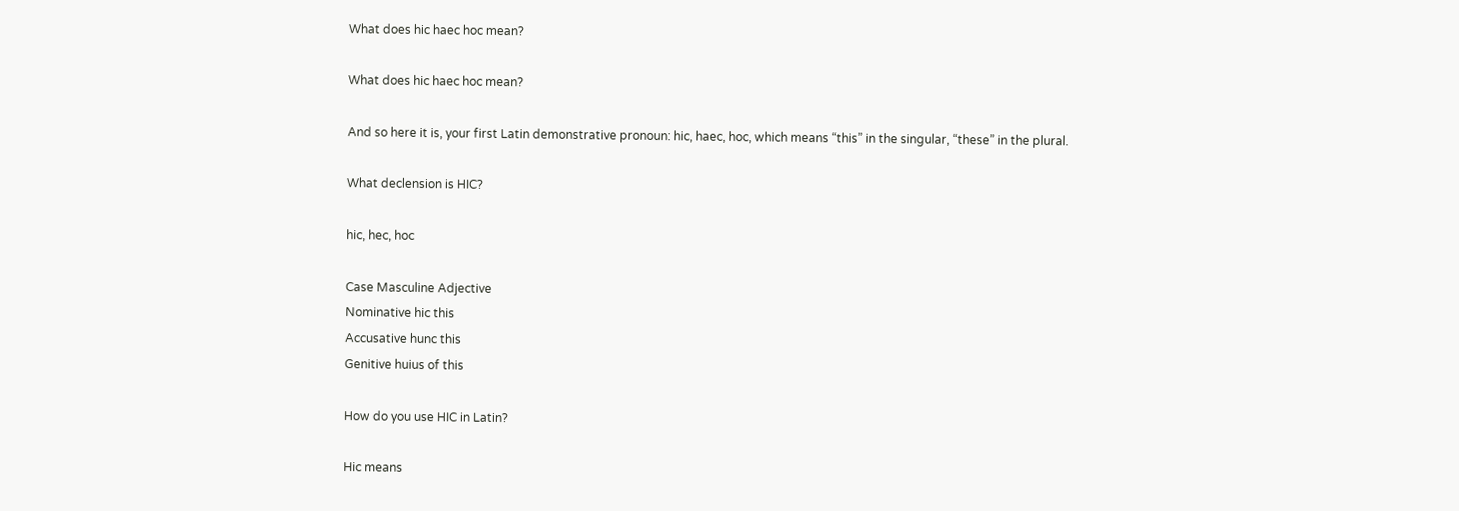What does hic haec hoc mean?

What does hic haec hoc mean?

And so here it is, your first Latin demonstrative pronoun: hic, haec, hoc, which means “this” in the singular, “these” in the plural.

What declension is HIC?

hic, hec, hoc

Case Masculine Adjective
Nominative hic this
Accusative hunc this
Genitive huius of this

How do you use HIC in Latin?

Hic means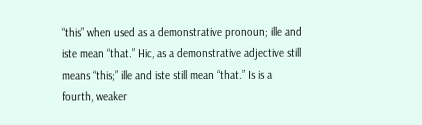“this” when used as a demonstrative pronoun; ille and iste mean “that.” Hic, as a demonstrative adjective still means “this;” ille and iste still mean “that.” Is is a fourth, weaker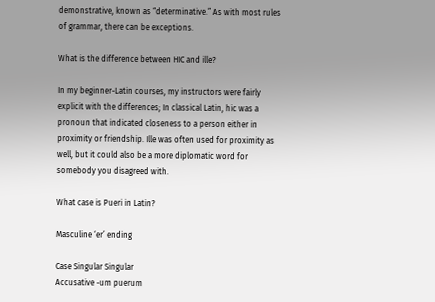demonstrative, known as “determinative.” As with most rules of grammar, there can be exceptions.

What is the difference between HIC and ille?

In my beginner-Latin courses, my instructors were fairly explicit with the differences; In classical Latin, hic was a pronoun that indicated closeness to a person either in proximity or friendship. Ille was often used for proximity as well, but it could also be a more diplomatic word for somebody you disagreed with.

What case is Pueri in Latin?

Masculine ‘er’ ending

Case Singular Singular
Accusative -um puerum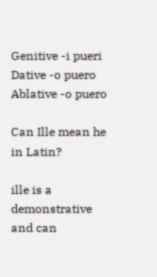Genitive -i pueri
Dative -o puero
Ablative -o puero

Can Ille mean he in Latin?

ille is a demonstrative and can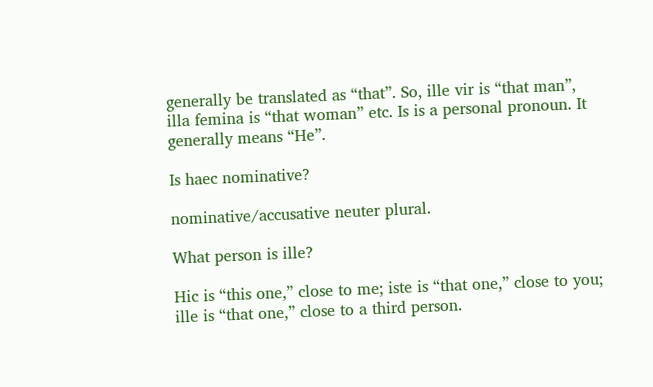generally be translated as “that”. So, ille vir is “that man”, illa femina is “that woman” etc. Is is a personal pronoun. It generally means “He”.

Is haec nominative?

nominative/accusative neuter plural.

What person is ille?

Hic is “this one,” close to me; iste is “that one,” close to you; ille is “that one,” close to a third person.